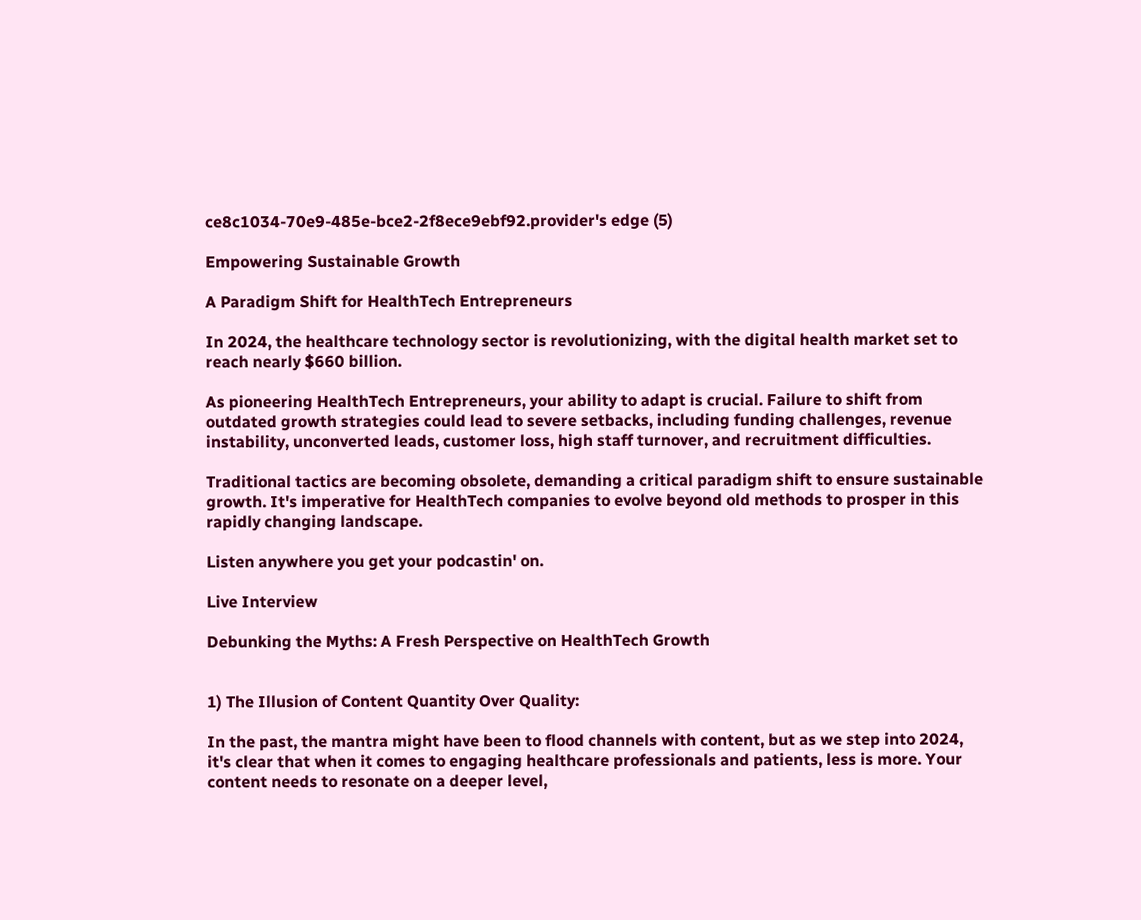ce8c1034-70e9-485e-bce2-2f8ece9ebf92.provider's edge (5)

Empowering Sustainable Growth

A Paradigm Shift for HealthTech Entrepreneurs

In 2024, the healthcare technology sector is revolutionizing, with the digital health market set to reach nearly $660 billion.

As pioneering HealthTech Entrepreneurs, your ability to adapt is crucial. Failure to shift from outdated growth strategies could lead to severe setbacks, including funding challenges, revenue instability, unconverted leads, customer loss, high staff turnover, and recruitment difficulties.

Traditional tactics are becoming obsolete, demanding a critical paradigm shift to ensure sustainable growth. It's imperative for HealthTech companies to evolve beyond old methods to prosper in this rapidly changing landscape.

Listen anywhere you get your podcastin' on.

Live Interview

Debunking the Myths: A Fresh Perspective on HealthTech Growth


1) The Illusion of Content Quantity Over Quality:

In the past, the mantra might have been to flood channels with content, but as we step into 2024, it's clear that when it comes to engaging healthcare professionals and patients, less is more. Your content needs to resonate on a deeper level,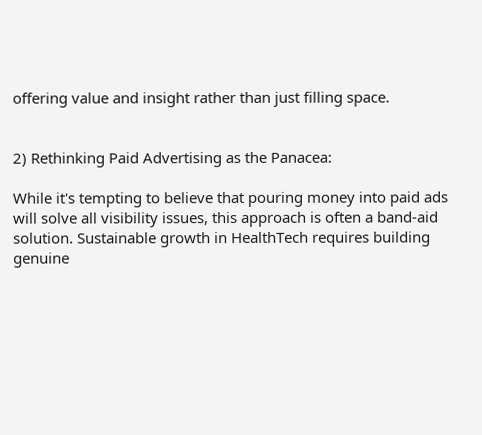offering value and insight rather than just filling space.


2) Rethinking Paid Advertising as the Panacea:

While it's tempting to believe that pouring money into paid ads will solve all visibility issues, this approach is often a band-aid solution. Sustainable growth in HealthTech requires building genuine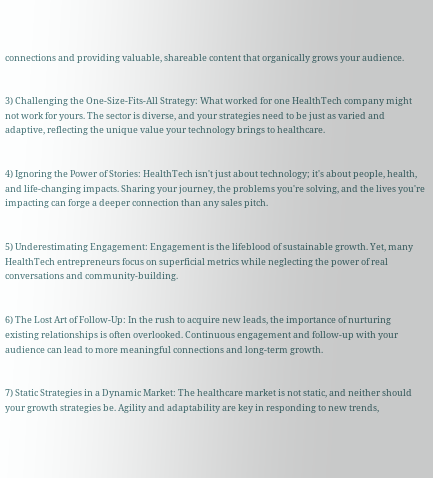connections and providing valuable, shareable content that organically grows your audience.


3) Challenging the One-Size-Fits-All Strategy: What worked for one HealthTech company might not work for yours. The sector is diverse, and your strategies need to be just as varied and adaptive, reflecting the unique value your technology brings to healthcare.


4) Ignoring the Power of Stories: HealthTech isn't just about technology; it's about people, health, and life-changing impacts. Sharing your journey, the problems you're solving, and the lives you're impacting can forge a deeper connection than any sales pitch.


5) Underestimating Engagement: Engagement is the lifeblood of sustainable growth. Yet, many HealthTech entrepreneurs focus on superficial metrics while neglecting the power of real conversations and community-building.


6) The Lost Art of Follow-Up: In the rush to acquire new leads, the importance of nurturing existing relationships is often overlooked. Continuous engagement and follow-up with your audience can lead to more meaningful connections and long-term growth.


7) Static Strategies in a Dynamic Market: The healthcare market is not static, and neither should your growth strategies be. Agility and adaptability are key in responding to new trends,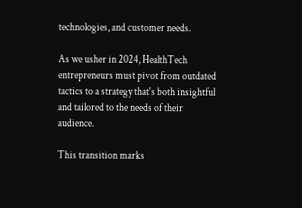technologies, and customer needs.

As we usher in 2024, HealthTech entrepreneurs must pivot from outdated tactics to a strategy that's both insightful and tailored to the needs of their audience.

This transition marks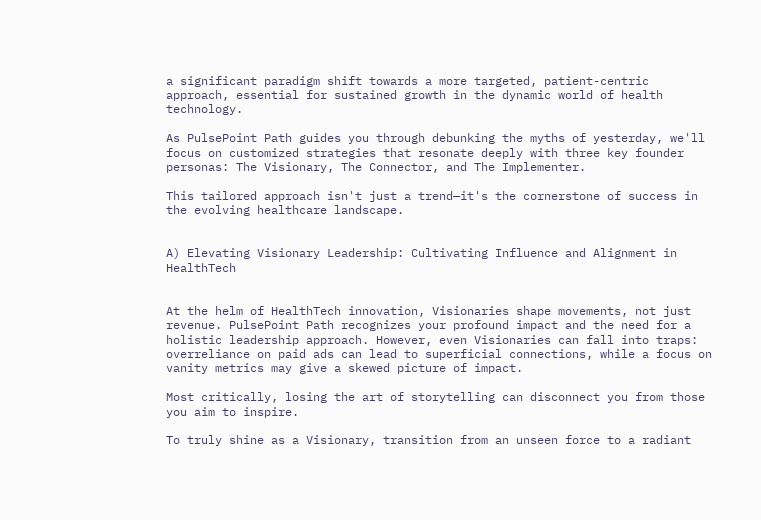a significant paradigm shift towards a more targeted, patient-centric approach, essential for sustained growth in the dynamic world of health technology.

As PulsePoint Path guides you through debunking the myths of yesterday, we'll focus on customized strategies that resonate deeply with three key founder personas: The Visionary, The Connector, and The Implementer.

This tailored approach isn't just a trend—it's the cornerstone of success in the evolving healthcare landscape.


A) Elevating Visionary Leadership: Cultivating Influence and Alignment in HealthTech


At the helm of HealthTech innovation, Visionaries shape movements, not just revenue. PulsePoint Path recognizes your profound impact and the need for a holistic leadership approach. However, even Visionaries can fall into traps: overreliance on paid ads can lead to superficial connections, while a focus on vanity metrics may give a skewed picture of impact.

Most critically, losing the art of storytelling can disconnect you from those you aim to inspire.

To truly shine as a Visionary, transition from an unseen force to a radiant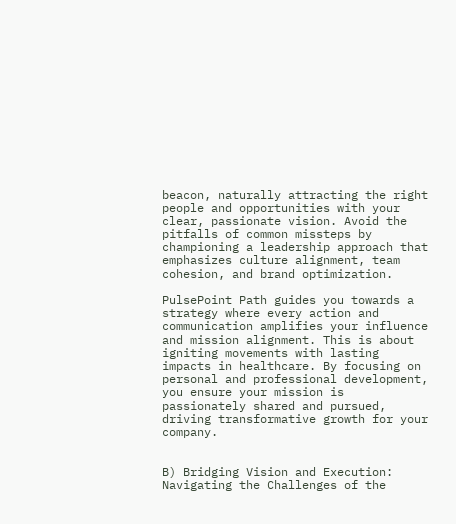beacon, naturally attracting the right people and opportunities with your clear, passionate vision. Avoid the pitfalls of common missteps by championing a leadership approach that emphasizes culture alignment, team cohesion, and brand optimization.

PulsePoint Path guides you towards a strategy where every action and communication amplifies your influence and mission alignment. This is about igniting movements with lasting impacts in healthcare. By focusing on personal and professional development, you ensure your mission is passionately shared and pursued, driving transformative growth for your company.


B) Bridging Vision and Execution: Navigating the Challenges of the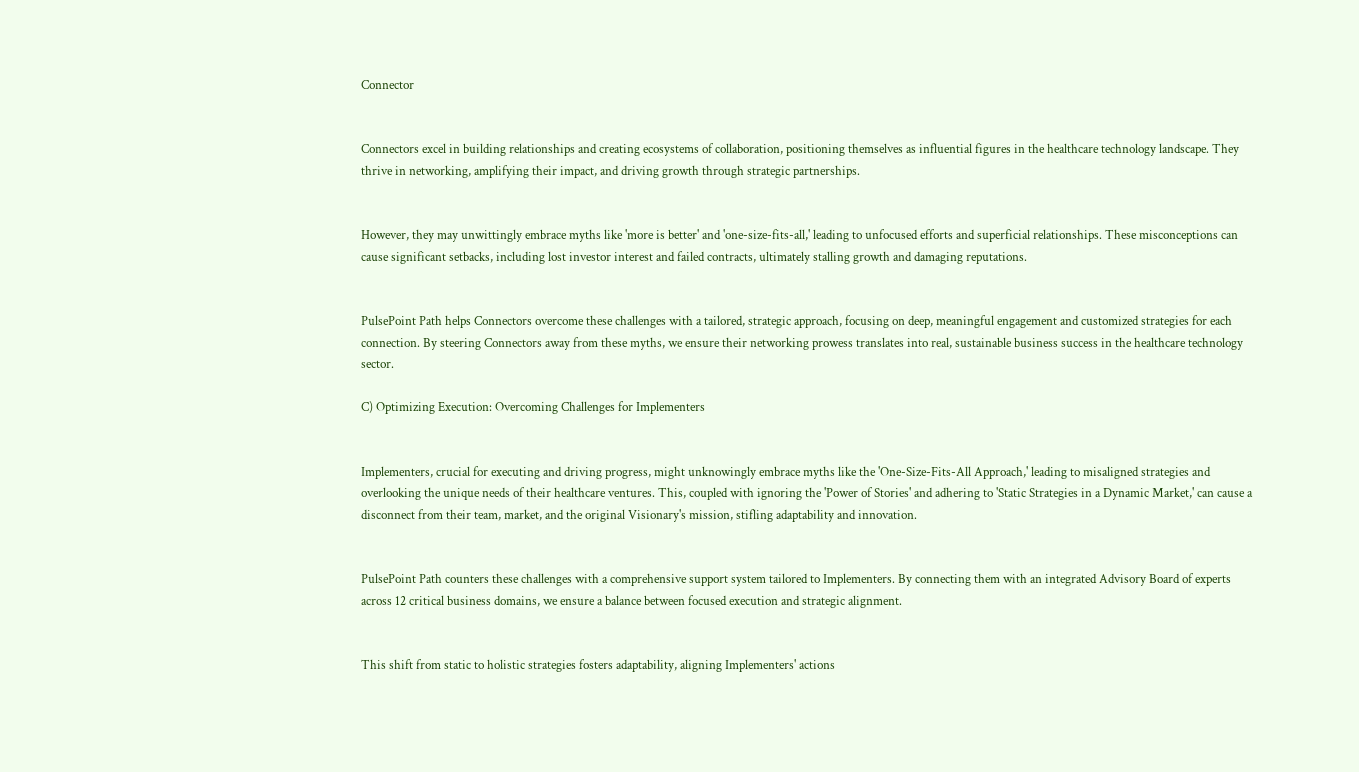Connector


Connectors excel in building relationships and creating ecosystems of collaboration, positioning themselves as influential figures in the healthcare technology landscape. They thrive in networking, amplifying their impact, and driving growth through strategic partnerships.


However, they may unwittingly embrace myths like 'more is better' and 'one-size-fits-all,' leading to unfocused efforts and superficial relationships. These misconceptions can cause significant setbacks, including lost investor interest and failed contracts, ultimately stalling growth and damaging reputations.


PulsePoint Path helps Connectors overcome these challenges with a tailored, strategic approach, focusing on deep, meaningful engagement and customized strategies for each connection. By steering Connectors away from these myths, we ensure their networking prowess translates into real, sustainable business success in the healthcare technology sector.

C) Optimizing Execution: Overcoming Challenges for Implementers


Implementers, crucial for executing and driving progress, might unknowingly embrace myths like the 'One-Size-Fits-All Approach,' leading to misaligned strategies and overlooking the unique needs of their healthcare ventures. This, coupled with ignoring the 'Power of Stories' and adhering to 'Static Strategies in a Dynamic Market,' can cause a disconnect from their team, market, and the original Visionary's mission, stifling adaptability and innovation.


PulsePoint Path counters these challenges with a comprehensive support system tailored to Implementers. By connecting them with an integrated Advisory Board of experts across 12 critical business domains, we ensure a balance between focused execution and strategic alignment.


This shift from static to holistic strategies fosters adaptability, aligning Implementers' actions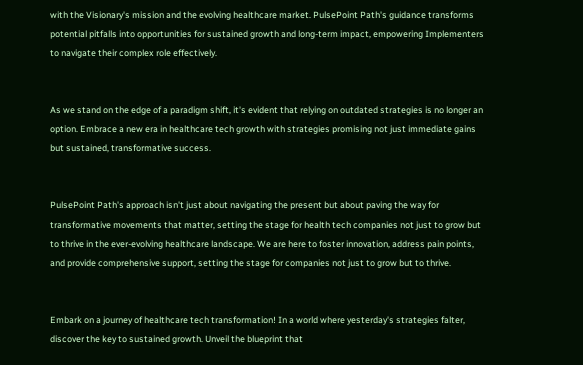with the Visionary's mission and the evolving healthcare market. PulsePoint Path's guidance transforms potential pitfalls into opportunities for sustained growth and long-term impact, empowering Implementers to navigate their complex role effectively.


As we stand on the edge of a paradigm shift, it's evident that relying on outdated strategies is no longer an option. Embrace a new era in healthcare tech growth with strategies promising not just immediate gains but sustained, transformative success.


PulsePoint Path's approach isn't just about navigating the present but about paving the way for transformative movements that matter, setting the stage for health tech companies not just to grow but to thrive in the ever-evolving healthcare landscape. We are here to foster innovation, address pain points, and provide comprehensive support, setting the stage for companies not just to grow but to thrive.


Embark on a journey of healthcare tech transformation! In a world where yesterday's strategies falter, discover the key to sustained growth. Unveil the blueprint that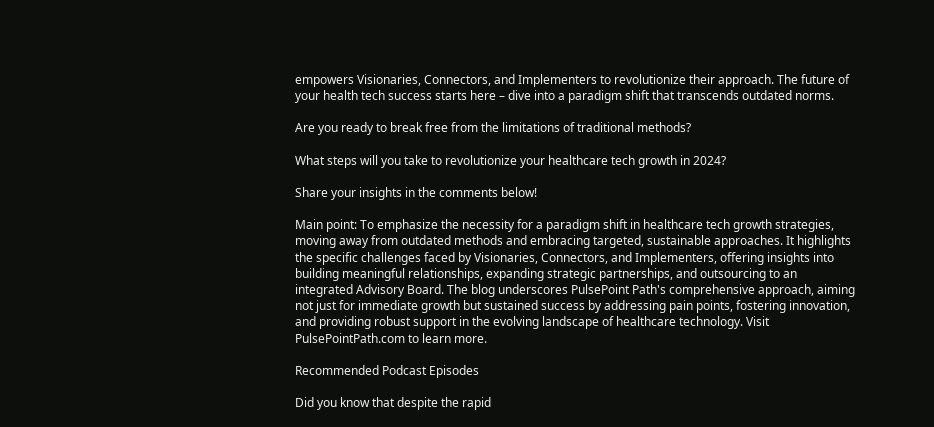empowers Visionaries, Connectors, and Implementers to revolutionize their approach. The future of your health tech success starts here – dive into a paradigm shift that transcends outdated norms.

Are you ready to break free from the limitations of traditional methods?

What steps will you take to revolutionize your healthcare tech growth in 2024?

Share your insights in the comments below!

Main point: To emphasize the necessity for a paradigm shift in healthcare tech growth strategies, moving away from outdated methods and embracing targeted, sustainable approaches. It highlights the specific challenges faced by Visionaries, Connectors, and Implementers, offering insights into building meaningful relationships, expanding strategic partnerships, and outsourcing to an integrated Advisory Board. The blog underscores PulsePoint Path's comprehensive approach, aiming not just for immediate growth but sustained success by addressing pain points, fostering innovation, and providing robust support in the evolving landscape of healthcare technology. Visit PulsePointPath.com to learn more.

Recommended Podcast Episodes

Did you know that despite the rapid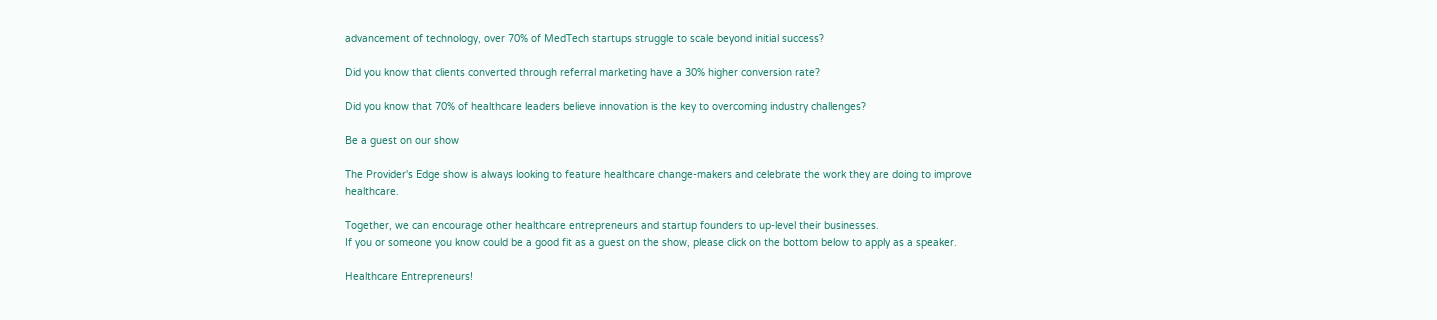advancement of technology, over 70% of MedTech startups struggle to scale beyond initial success?

Did you know that clients converted through referral marketing have a 30% higher conversion rate?

Did you know that 70% of healthcare leaders believe innovation is the key to overcoming industry challenges?

Be a guest on our show

The Provider's Edge show is always looking to feature healthcare change-makers and celebrate the work they are doing to improve healthcare.

Together, we can encourage other healthcare entrepreneurs and startup founders to up-level their businesses.
If you or someone you know could be a good fit as a guest on the show, please click on the bottom below to apply as a speaker.

Healthcare Entrepreneurs!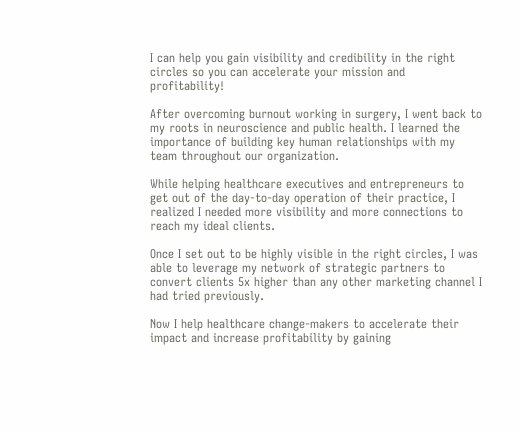I can help you gain visibility and credibility in the right circles so you can accelerate your mission and profitability!

After overcoming burnout working in surgery, I went back to my roots in neuroscience and public health. I learned the importance of building key human relationships with my team throughout our organization.

While helping healthcare executives and entrepreneurs to get out of the day-to-day operation of their practice, I realized I needed more visibility and more connections to reach my ideal clients.

Once I set out to be highly visible in the right circles, I was able to leverage my network of strategic partners to convert clients 5x higher than any other marketing channel I had tried previously.

Now I help healthcare change-makers to accelerate their impact and increase profitability by gaining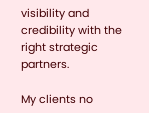visibility and credibility with the right strategic partners.

My clients no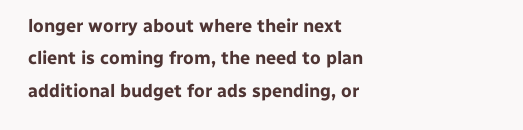longer worry about where their next client is coming from, the need to plan additional budget for ads spending, or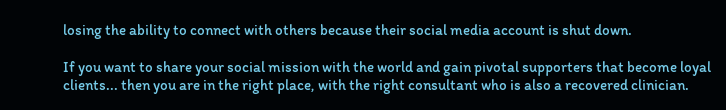losing the ability to connect with others because their social media account is shut down.

If you want to share your social mission with the world and gain pivotal supporters that become loyal clients... then you are in the right place, with the right consultant who is also a recovered clinician.